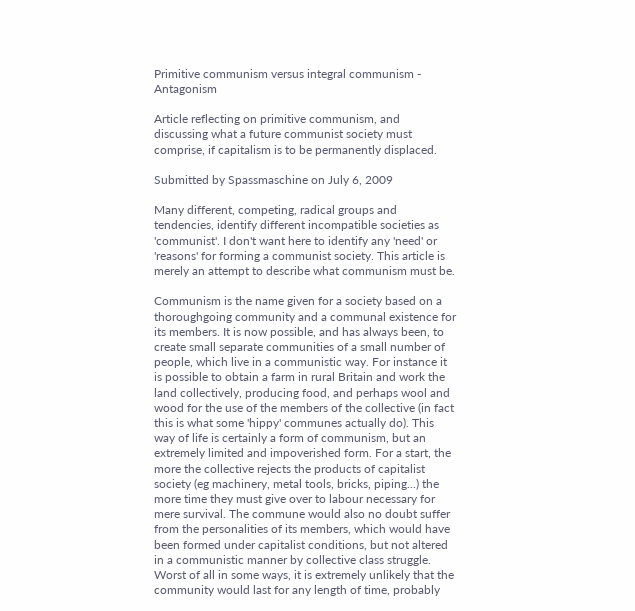Primitive communism versus integral communism - Antagonism

Article reflecting on primitive communism, and discussing what a future communist society must comprise, if capitalism is to be permanently displaced.

Submitted by Spassmaschine on July 6, 2009

Many different, competing, radical groups and tendencies, identify different incompatible societies as 'communist'. I don't want here to identify any 'need' or 'reasons' for forming a communist society. This article is merely an attempt to describe what communism must be.

Communism is the name given for a society based on a thoroughgoing community and a communal existence for its members. It is now possible, and has always been, to create small separate communities of a small number of people, which live in a communistic way. For instance it is possible to obtain a farm in rural Britain and work the land collectively, producing food, and perhaps wool and wood for the use of the members of the collective (in fact this is what some 'hippy' communes actually do). This way of life is certainly a form of communism, but an extremely limited and impoverished form. For a start, the more the collective rejects the products of capitalist society (eg machinery, metal tools, bricks, piping...) the more time they must give over to labour necessary for mere survival. The commune would also no doubt suffer from the personalities of its members, which would have been formed under capitalist conditions, but not altered in a communistic manner by collective class struggle. Worst of all in some ways, it is extremely unlikely that the community would last for any length of time, probably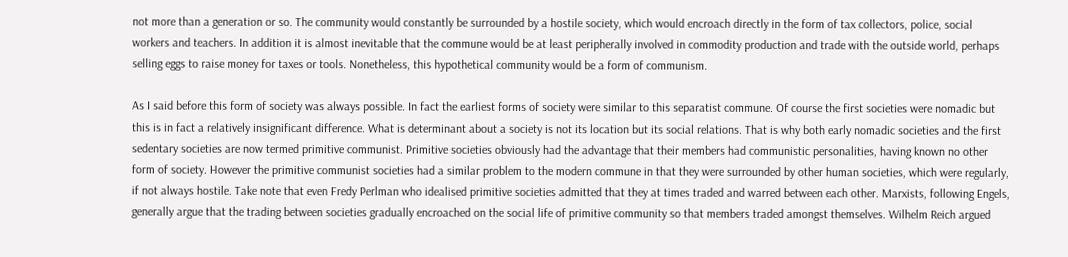not more than a generation or so. The community would constantly be surrounded by a hostile society, which would encroach directly in the form of tax collectors, police, social workers and teachers. In addition it is almost inevitable that the commune would be at least peripherally involved in commodity production and trade with the outside world, perhaps selling eggs to raise money for taxes or tools. Nonetheless, this hypothetical community would be a form of communism.

As I said before this form of society was always possible. In fact the earliest forms of society were similar to this separatist commune. Of course the first societies were nomadic but this is in fact a relatively insignificant difference. What is determinant about a society is not its location but its social relations. That is why both early nomadic societies and the first sedentary societies are now termed primitive communist. Primitive societies obviously had the advantage that their members had communistic personalities, having known no other form of society. However the primitive communist societies had a similar problem to the modern commune in that they were surrounded by other human societies, which were regularly, if not always hostile. Take note that even Fredy Perlman who idealised primitive societies admitted that they at times traded and warred between each other. Marxists, following Engels, generally argue that the trading between societies gradually encroached on the social life of primitive community so that members traded amongst themselves. Wilhelm Reich argued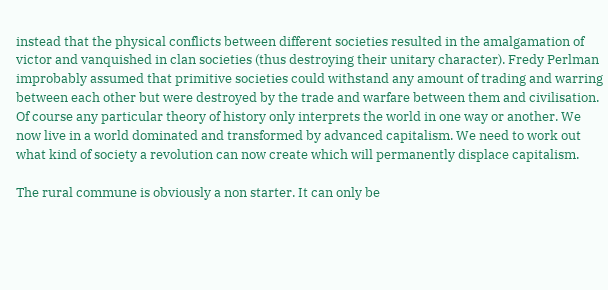instead that the physical conflicts between different societies resulted in the amalgamation of victor and vanquished in clan societies (thus destroying their unitary character). Fredy Perlman improbably assumed that primitive societies could withstand any amount of trading and warring between each other but were destroyed by the trade and warfare between them and civilisation. Of course any particular theory of history only interprets the world in one way or another. We now live in a world dominated and transformed by advanced capitalism. We need to work out what kind of society a revolution can now create which will permanently displace capitalism.

The rural commune is obviously a non starter. It can only be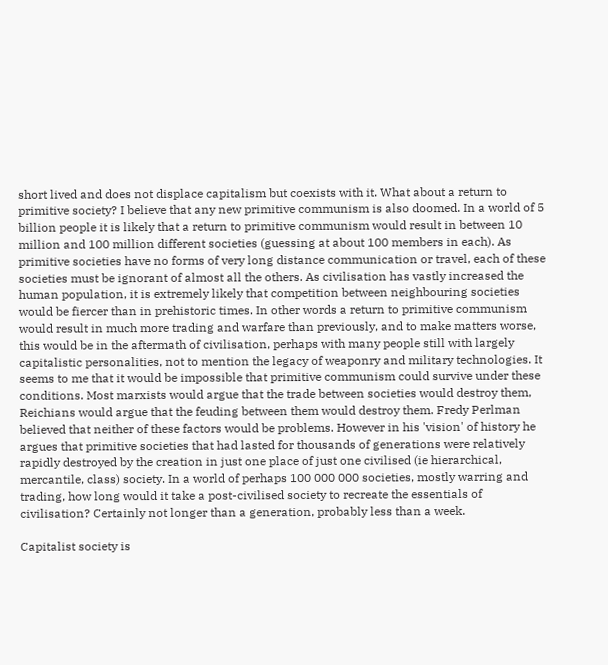short lived and does not displace capitalism but coexists with it. What about a return to primitive society? I believe that any new primitive communism is also doomed. In a world of 5 billion people it is likely that a return to primitive communism would result in between 10 million and 100 million different societies (guessing at about 100 members in each). As primitive societies have no forms of very long distance communication or travel, each of these societies must be ignorant of almost all the others. As civilisation has vastly increased the human population, it is extremely likely that competition between neighbouring societies would be fiercer than in prehistoric times. In other words a return to primitive communism would result in much more trading and warfare than previously, and to make matters worse, this would be in the aftermath of civilisation, perhaps with many people still with largely capitalistic personalities, not to mention the legacy of weaponry and military technologies. It seems to me that it would be impossible that primitive communism could survive under these conditions. Most marxists would argue that the trade between societies would destroy them, Reichians would argue that the feuding between them would destroy them. Fredy Perlman believed that neither of these factors would be problems. However in his 'vision' of history he argues that primitive societies that had lasted for thousands of generations were relatively rapidly destroyed by the creation in just one place of just one civilised (ie hierarchical, mercantile, class) society. In a world of perhaps 100 000 000 societies, mostly warring and trading, how long would it take a post-civilised society to recreate the essentials of civilisation? Certainly not longer than a generation, probably less than a week.

Capitalist society is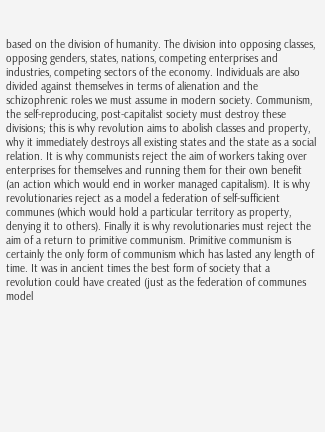based on the division of humanity. The division into opposing classes, opposing genders, states, nations, competing enterprises and industries, competing sectors of the economy. Individuals are also divided against themselves in terms of alienation and the schizophrenic roles we must assume in modern society. Communism, the self-reproducing, post-capitalist society must destroy these divisions; this is why revolution aims to abolish classes and property, why it immediately destroys all existing states and the state as a social relation. It is why communists reject the aim of workers taking over enterprises for themselves and running them for their own benefit (an action which would end in worker managed capitalism). It is why revolutionaries reject as a model a federation of self-sufficient communes (which would hold a particular territory as property, denying it to others). Finally it is why revolutionaries must reject the aim of a return to primitive communism. Primitive communism is certainly the only form of communism which has lasted any length of time. It was in ancient times the best form of society that a revolution could have created (just as the federation of communes model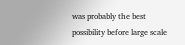was probably the best possibility before large scale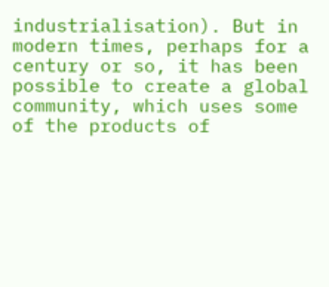industrialisation). But in modern times, perhaps for a century or so, it has been possible to create a global community, which uses some of the products of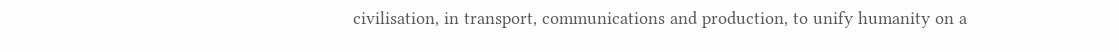civilisation, in transport, communications and production, to unify humanity on a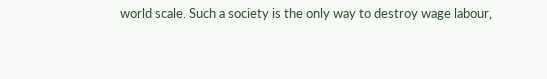world scale. Such a society is the only way to destroy wage labour,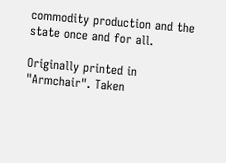commodity production and the state once and for all.

Originally printed in "Armchair". Taken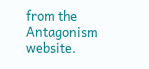from the Antagonism website.